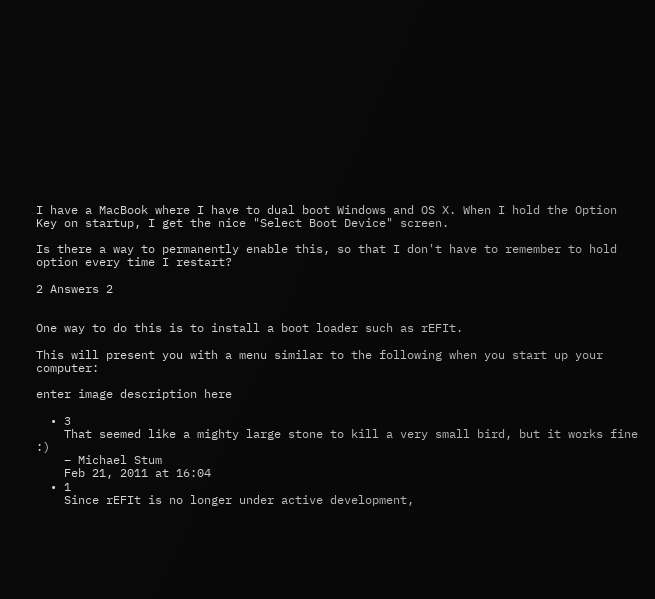I have a MacBook where I have to dual boot Windows and OS X. When I hold the Option Key on startup, I get the nice "Select Boot Device" screen.

Is there a way to permanently enable this, so that I don't have to remember to hold option every time I restart?

2 Answers 2


One way to do this is to install a boot loader such as rEFIt.

This will present you with a menu similar to the following when you start up your computer:

enter image description here

  • 3
    That seemed like a mighty large stone to kill a very small bird, but it works fine :)
    – Michael Stum
    Feb 21, 2011 at 16:04
  • 1
    Since rEFIt is no longer under active development,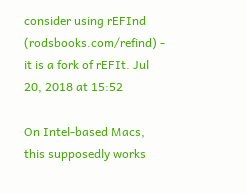consider using rEFInd (rodsbooks.com/refind) - it is a fork of rEFIt. Jul 20, 2018 at 15:52

On Intel-based Macs, this supposedly works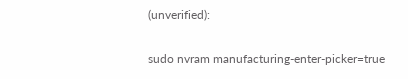(unverified):

sudo nvram manufacturing-enter-picker=true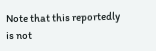Note that this reportedly is not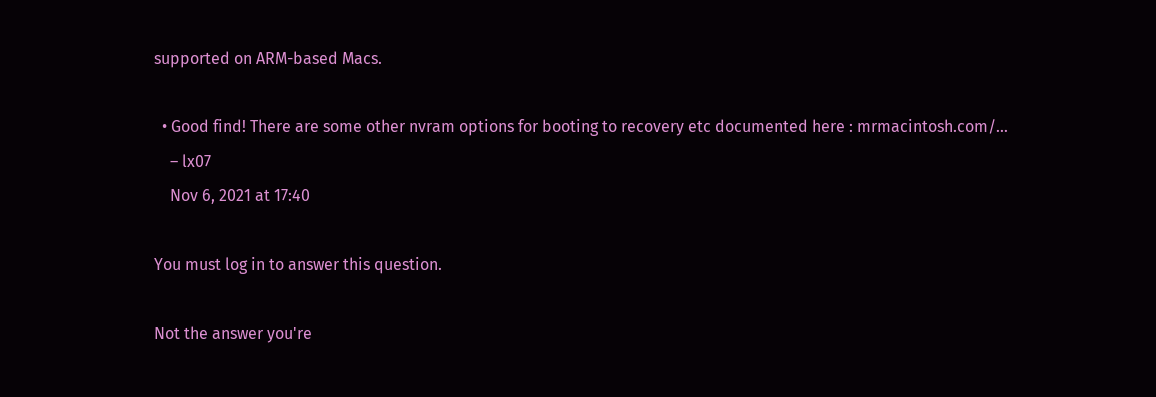supported on ARM-based Macs.

  • Good find! There are some other nvram options for booting to recovery etc documented here : mrmacintosh.com/…
    – lx07
    Nov 6, 2021 at 17:40

You must log in to answer this question.

Not the answer you're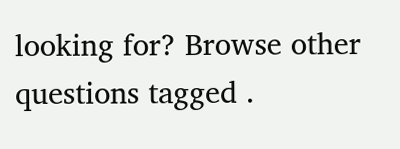looking for? Browse other questions tagged .